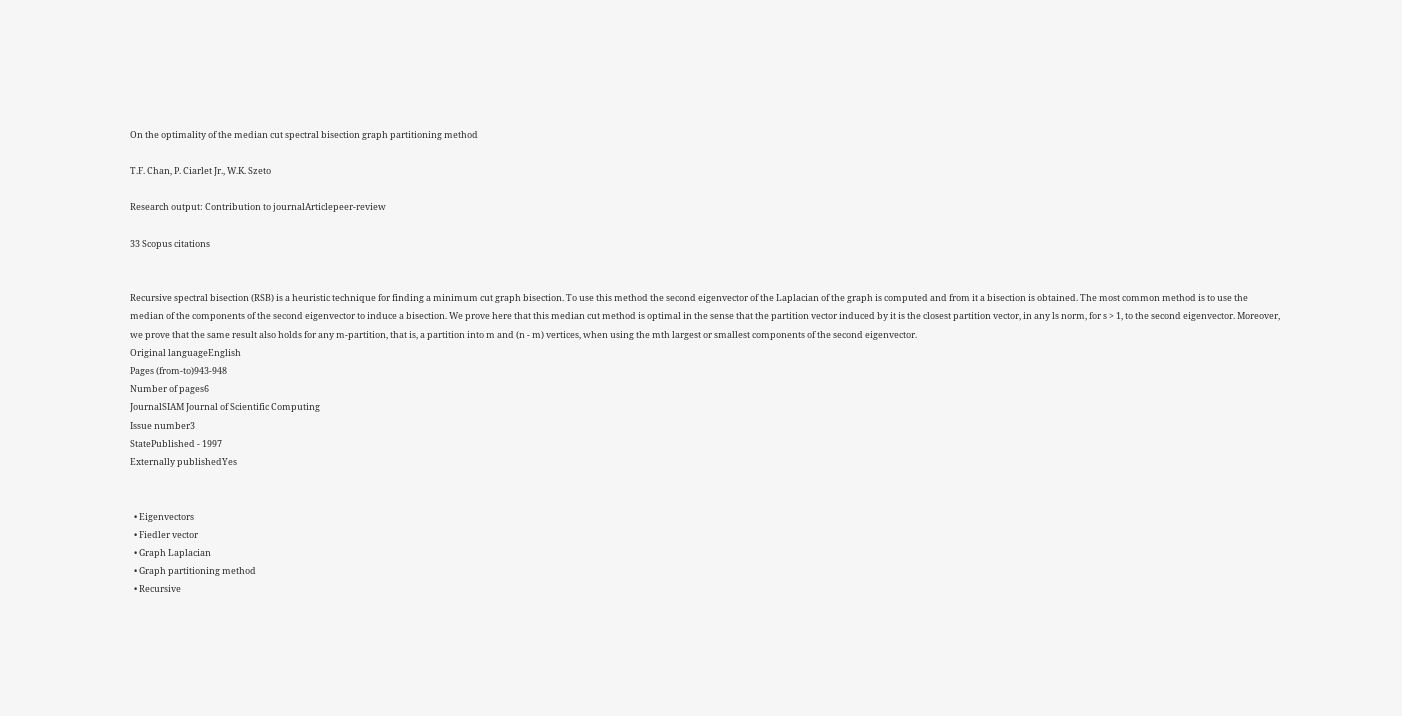On the optimality of the median cut spectral bisection graph partitioning method

T.F. Chan, P. Ciarlet Jr., W.K. Szeto

Research output: Contribution to journalArticlepeer-review

33 Scopus citations


Recursive spectral bisection (RSB) is a heuristic technique for finding a minimum cut graph bisection. To use this method the second eigenvector of the Laplacian of the graph is computed and from it a bisection is obtained. The most common method is to use the median of the components of the second eigenvector to induce a bisection. We prove here that this median cut method is optimal in the sense that the partition vector induced by it is the closest partition vector, in any ls norm, for s > 1, to the second eigenvector. Moreover, we prove that the same result also holds for any m-partition, that is, a partition into m and (n - m) vertices, when using the mth largest or smallest components of the second eigenvector.
Original languageEnglish
Pages (from-to)943-948
Number of pages6
JournalSIAM Journal of Scientific Computing
Issue number3
StatePublished - 1997
Externally publishedYes


  • Eigenvectors
  • Fiedler vector
  • Graph Laplacian
  • Graph partitioning method
  • Recursive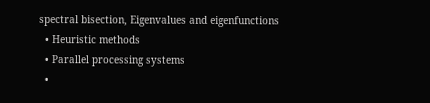spectral bisection, Eigenvalues and eigenfunctions
  • Heuristic methods
  • Parallel processing systems
  •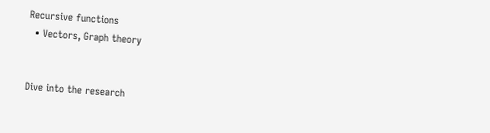Recursive functions
  • Vectors, Graph theory


Dive into the research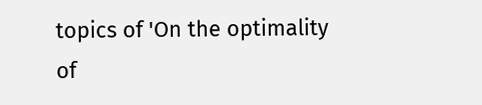topics of 'On the optimality of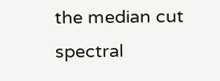the median cut spectral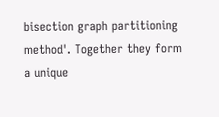bisection graph partitioning method'. Together they form a unique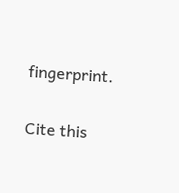fingerprint.

Cite this